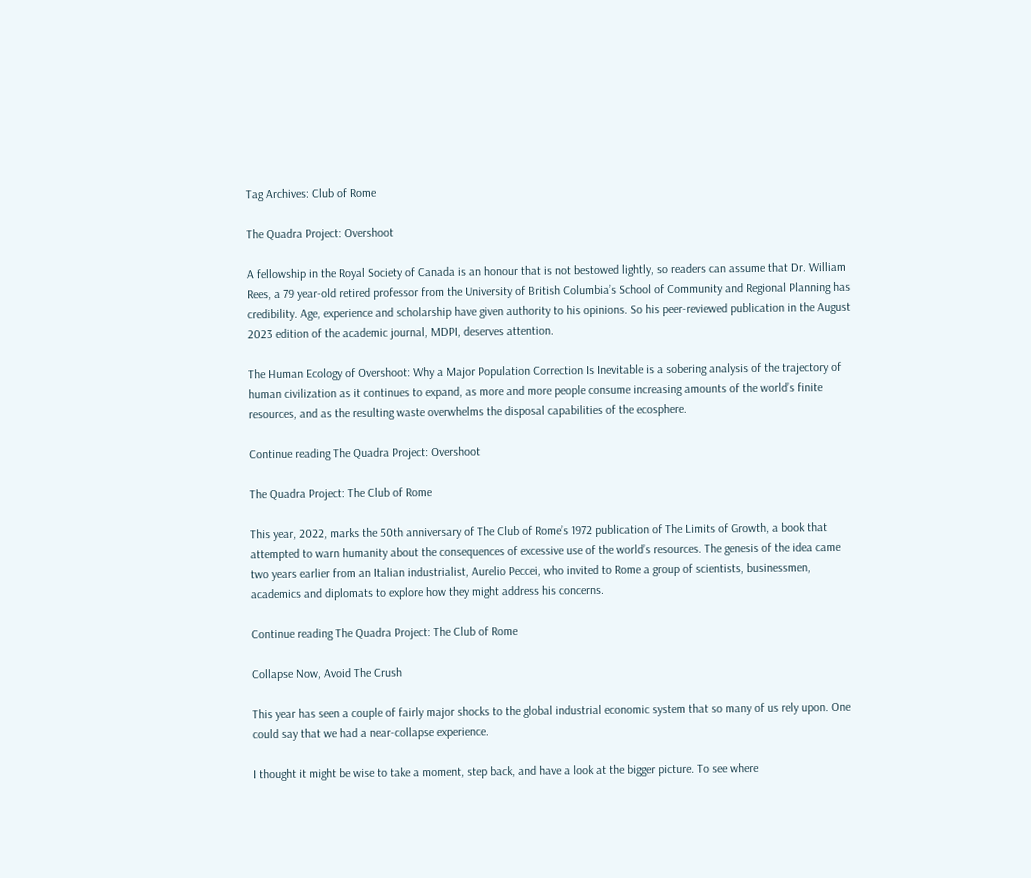Tag Archives: Club of Rome

The Quadra Project: Overshoot

A fellowship in the Royal Society of Canada is an honour that is not bestowed lightly, so readers can assume that Dr. William Rees, a 79 year-old retired professor from the University of British Columbia’s School of Community and Regional Planning has credibility. Age, experience and scholarship have given authority to his opinions. So his peer-reviewed publication in the August 2023 edition of the academic journal, MDPI, deserves attention.

The Human Ecology of Overshoot: Why a Major Population Correction Is Inevitable is a sobering analysis of the trajectory of human civilization as it continues to expand, as more and more people consume increasing amounts of the world’s finite resources, and as the resulting waste overwhelms the disposal capabilities of the ecosphere.

Continue reading The Quadra Project: Overshoot

The Quadra Project: The Club of Rome

This year, 2022, marks the 50th anniversary of The Club of Rome’s 1972 publication of The Limits of Growth, a book that attempted to warn humanity about the consequences of excessive use of the world’s resources. The genesis of the idea came two years earlier from an Italian industrialist, Aurelio Peccei, who invited to Rome a group of scientists, businessmen, academics and diplomats to explore how they might address his concerns.

Continue reading The Quadra Project: The Club of Rome

Collapse Now, Avoid The Crush

This year has seen a couple of fairly major shocks to the global industrial economic system that so many of us rely upon. One could say that we had a near-collapse experience.

I thought it might be wise to take a moment, step back, and have a look at the bigger picture. To see where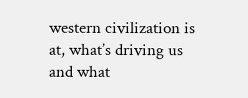western civilization is at, what’s driving us and what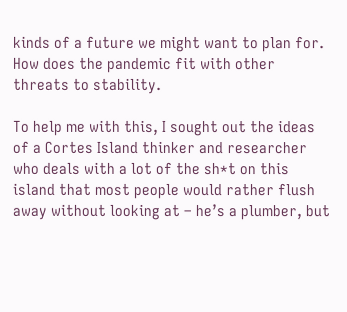kinds of a future we might want to plan for. How does the pandemic fit with other threats to stability.

To help me with this, I sought out the ideas of a Cortes Island thinker and researcher who deals with a lot of the sh*t on this island that most people would rather flush away without looking at – he’s a plumber, but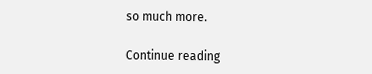so much more.

Continue reading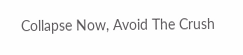Collapse Now, Avoid The Crush